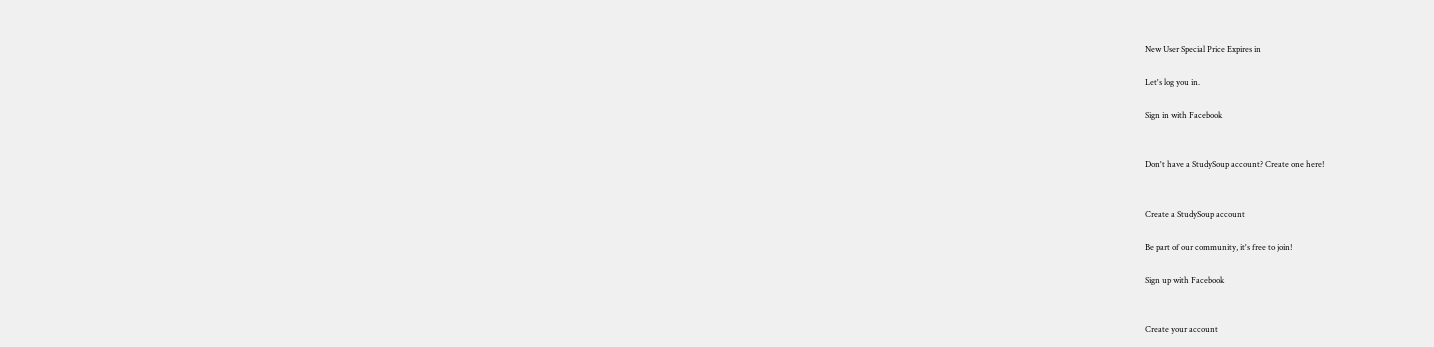New User Special Price Expires in

Let's log you in.

Sign in with Facebook


Don't have a StudySoup account? Create one here!


Create a StudySoup account

Be part of our community, it's free to join!

Sign up with Facebook


Create your account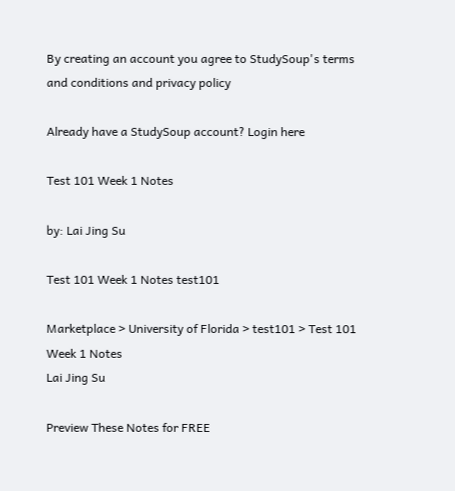By creating an account you agree to StudySoup's terms and conditions and privacy policy

Already have a StudySoup account? Login here

Test 101 Week 1 Notes

by: Lai Jing Su

Test 101 Week 1 Notes test101

Marketplace > University of Florida > test101 > Test 101 Week 1 Notes
Lai Jing Su

Preview These Notes for FREE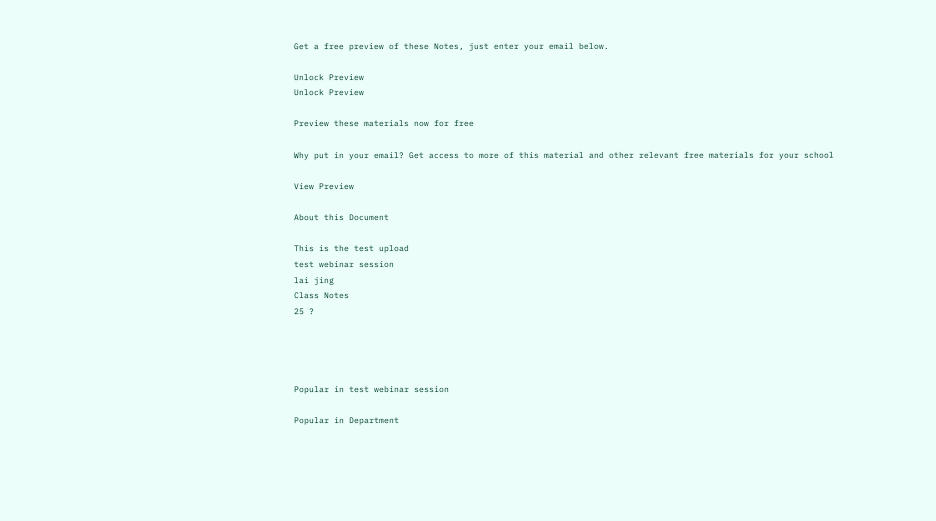Get a free preview of these Notes, just enter your email below.

Unlock Preview
Unlock Preview

Preview these materials now for free

Why put in your email? Get access to more of this material and other relevant free materials for your school

View Preview

About this Document

This is the test upload
test webinar session
lai jing
Class Notes
25 ?




Popular in test webinar session

Popular in Department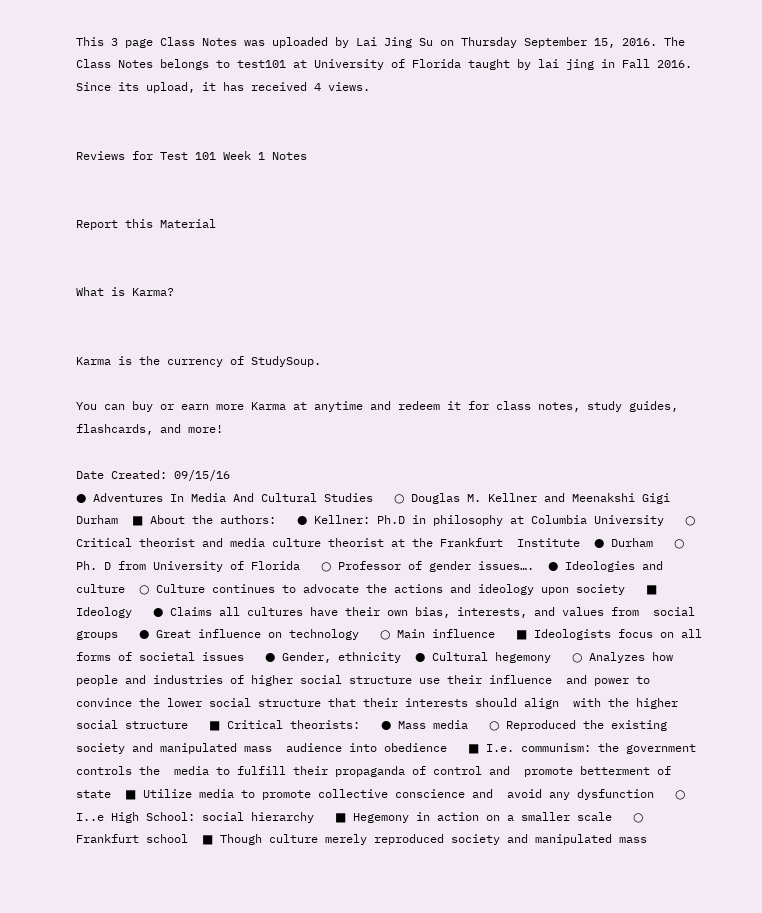This 3 page Class Notes was uploaded by Lai Jing Su on Thursday September 15, 2016. The Class Notes belongs to test101 at University of Florida taught by lai jing in Fall 2016. Since its upload, it has received 4 views.


Reviews for Test 101 Week 1 Notes


Report this Material


What is Karma?


Karma is the currency of StudySoup.

You can buy or earn more Karma at anytime and redeem it for class notes, study guides, flashcards, and more!

Date Created: 09/15/16
● Adventures In Media And Cultural Studies   ○ Douglas M. Kellner and Meenakshi Gigi Durham  ■ About the authors:   ● Kellner: Ph.D in philosophy at Columbia University   ○ Critical theorist and media culture theorist at the Frankfurt  Institute  ● Durham   ○ Ph. D from University of Florida   ○ Professor of gender issues….  ● Ideologies and culture  ○ Culture continues to advocate the actions and ideology upon society   ■ Ideology   ● Claims all cultures have their own bias, interests, and values from  social groups   ● Great influence on technology   ○ Main influence   ■ Ideologists focus on all forms of societal issues   ● Gender, ethnicity  ● Cultural hegemony   ○ Analyzes how people and industries of higher social structure use their influence  and power to convince the lower social structure that their interests should align  with the higher social structure   ■ Critical theorists:   ● Mass media   ○ Reproduced the existing society and manipulated mass  audience into obedience   ■ I.e. communism: the government controls the  media to fulfill their propaganda of control and  promote betterment of state  ■ Utilize media to promote collective conscience and  avoid any dysfunction   ○ I..e High School: social hierarchy   ■ Hegemony in action on a smaller scale   ○ Frankfurt school  ■ Though culture merely reproduced society and manipulated mass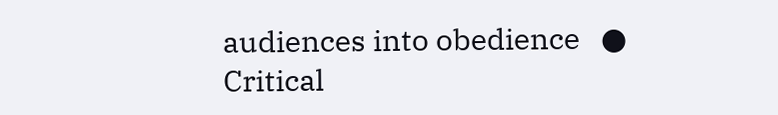audiences into obedience   ● Critical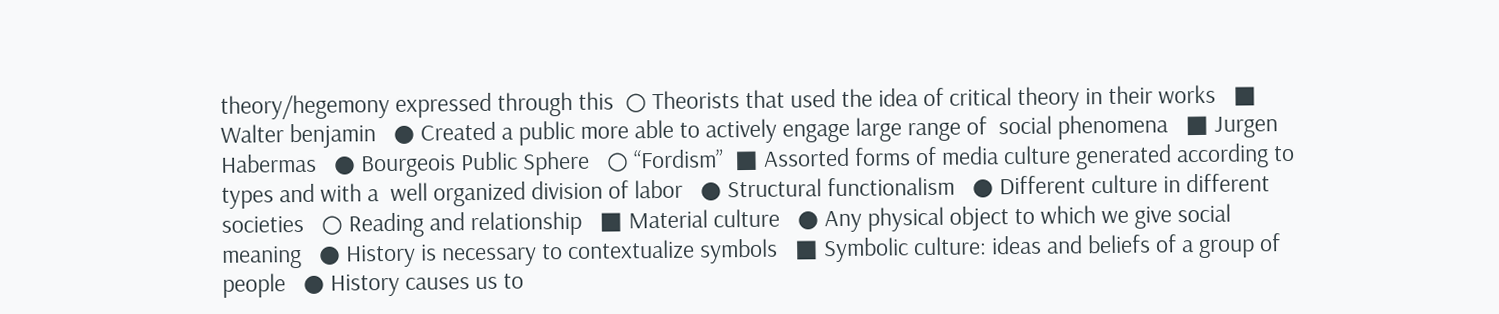theory/hegemony expressed through this  ○ Theorists that used the idea of critical theory in their works   ■ Walter benjamin   ● Created a public more able to actively engage large range of  social phenomena   ■ Jurgen Habermas   ● Bourgeois Public Sphere   ○ “Fordism”  ■ Assorted forms of media culture generated according to types and with a  well organized division of labor   ● Structural functionalism   ● Different culture in different societies   ○ Reading and relationship   ■ Material culture   ● Any physical object to which we give social meaning   ● History is necessary to contextualize symbols   ■ Symbolic culture: ideas and beliefs of a group of people   ● History causes us to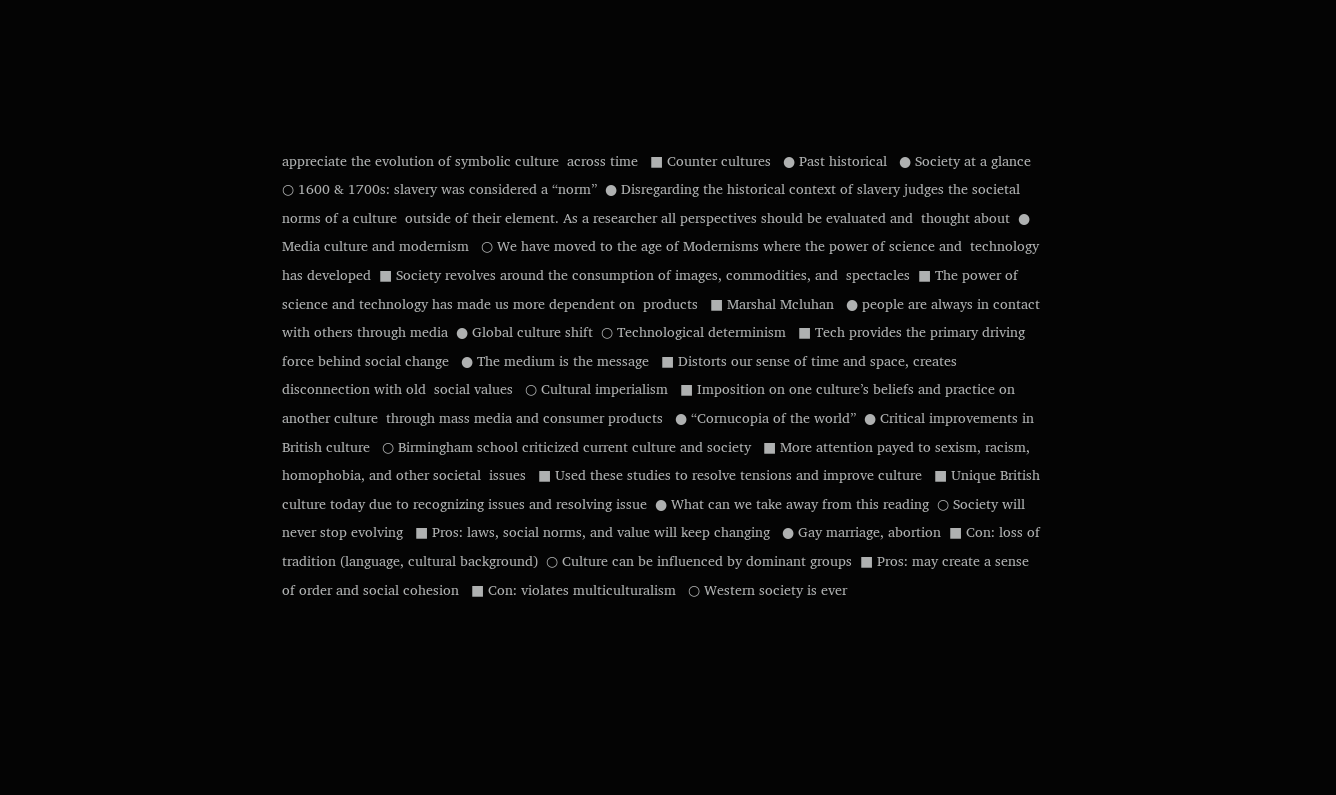appreciate the evolution of symbolic culture  across time   ■ Counter cultures   ● Past historical   ● Society at a glance   ○ 1600 & 1700s: slavery was considered a “norm”  ● Disregarding the historical context of slavery judges the societal norms of a culture  outside of their element. As a researcher all perspectives should be evaluated and  thought about  ● Media culture and modernism   ○ We have moved to the age of Modernisms where the power of science and  technology has developed  ■ Society revolves around the consumption of images, commodities, and  spectacles  ■ The power of science and technology has made us more dependent on  products   ■ Marshal Mcluhan   ● people are always in contact with others through media  ● Global culture shift  ○ Technological determinism   ■ Tech provides the primary driving force behind social change   ● The medium is the message   ■ Distorts our sense of time and space, creates disconnection with old  social values   ○ Cultural imperialism   ■ Imposition on one culture’s beliefs and practice on another culture  through mass media and consumer products   ● “Cornucopia of the world”  ● Critical improvements in British culture   ○ Birmingham school criticized current culture and society   ■ More attention payed to sexism, racism, homophobia, and other societal  issues   ■ Used these studies to resolve tensions and improve culture   ■ Unique British culture today due to recognizing issues and resolving issue  ● What can we take away from this reading  ○ Society will never stop evolving   ■ Pros: laws, social norms, and value will keep changing   ● Gay marriage, abortion  ■ Con: loss of tradition (language, cultural background)  ○ Culture can be influenced by dominant groups  ■ Pros: may create a sense of order and social cohesion   ■ Con: violates multiculturalism   ○ Western society is ever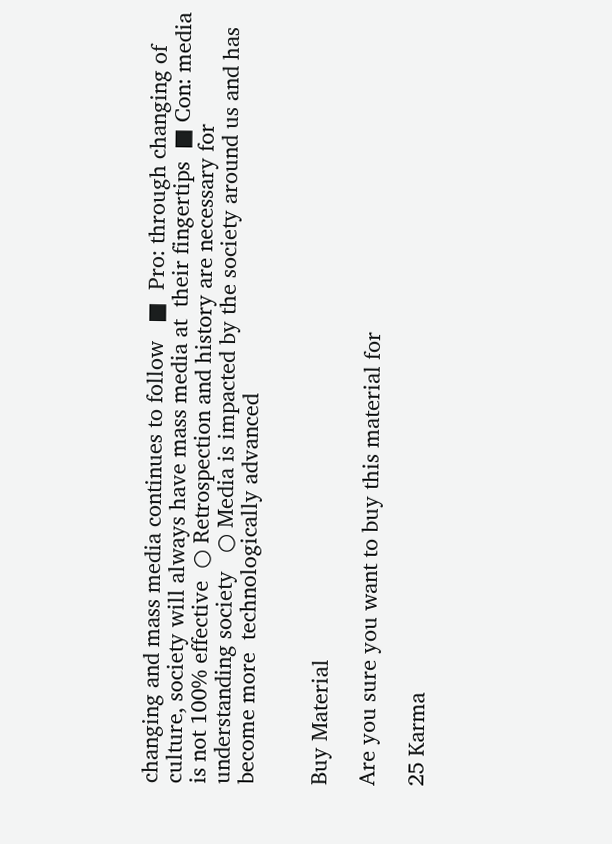changing and mass media continues to follow   ■  Pro: through changing of culture, society will always have mass media at  their fingertips  ■ Con: media is not 100% effective  ○ Retrospection and history are necessary for understanding society   ○ Media is impacted by the society around us and has become more  technologically advanced


Buy Material

Are you sure you want to buy this material for

25 Karma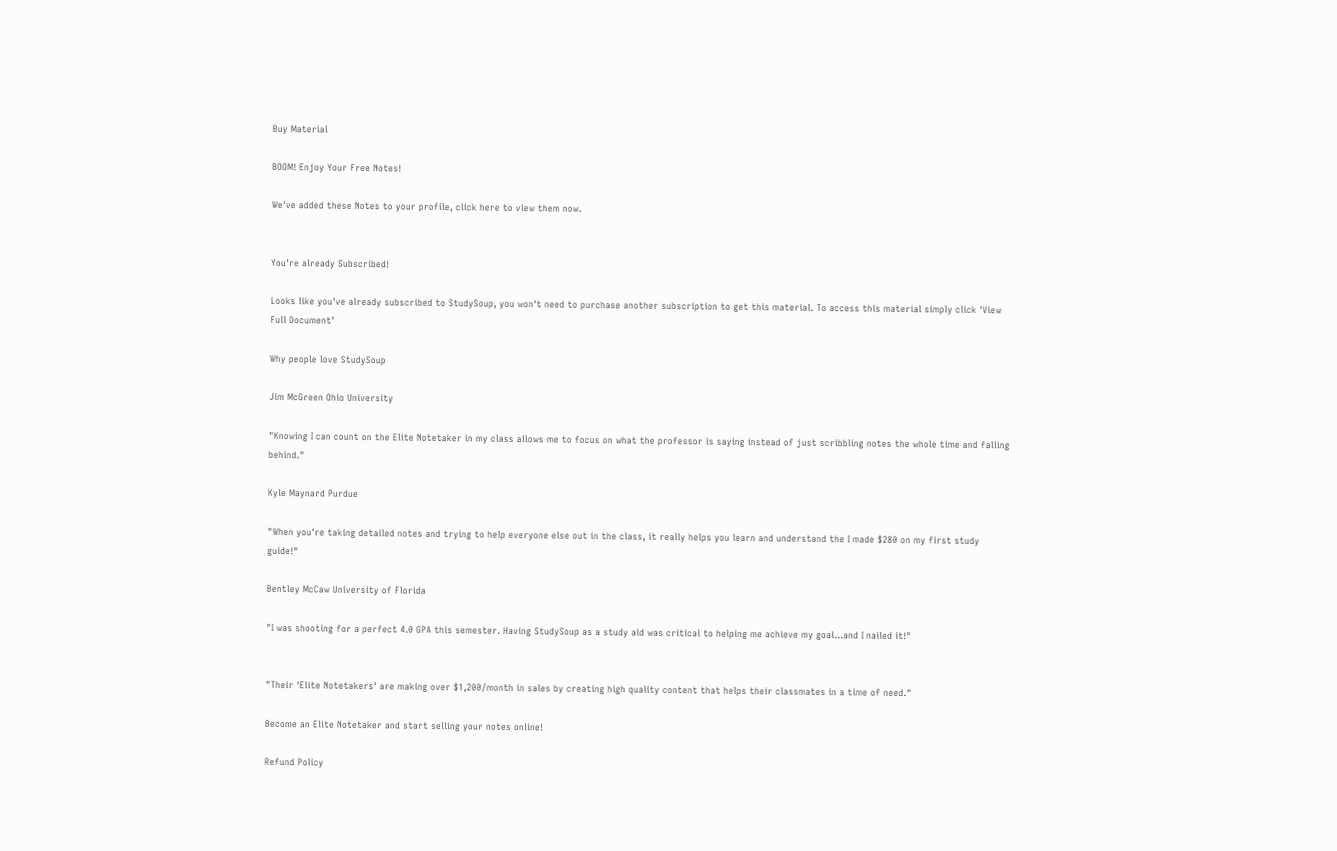Buy Material

BOOM! Enjoy Your Free Notes!

We've added these Notes to your profile, click here to view them now.


You're already Subscribed!

Looks like you've already subscribed to StudySoup, you won't need to purchase another subscription to get this material. To access this material simply click 'View Full Document'

Why people love StudySoup

Jim McGreen Ohio University

"Knowing I can count on the Elite Notetaker in my class allows me to focus on what the professor is saying instead of just scribbling notes the whole time and falling behind."

Kyle Maynard Purdue

"When you're taking detailed notes and trying to help everyone else out in the class, it really helps you learn and understand the I made $280 on my first study guide!"

Bentley McCaw University of Florida

"I was shooting for a perfect 4.0 GPA this semester. Having StudySoup as a study aid was critical to helping me achieve my goal...and I nailed it!"


"Their 'Elite Notetakers' are making over $1,200/month in sales by creating high quality content that helps their classmates in a time of need."

Become an Elite Notetaker and start selling your notes online!

Refund Policy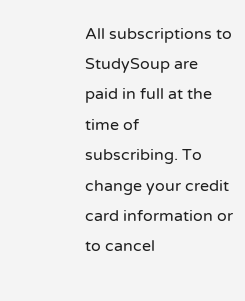All subscriptions to StudySoup are paid in full at the time of subscribing. To change your credit card information or to cancel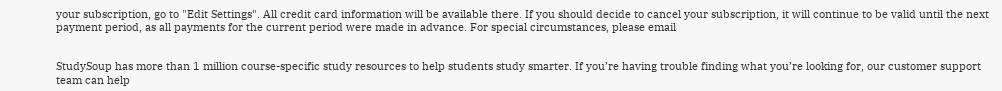your subscription, go to "Edit Settings". All credit card information will be available there. If you should decide to cancel your subscription, it will continue to be valid until the next payment period, as all payments for the current period were made in advance. For special circumstances, please email


StudySoup has more than 1 million course-specific study resources to help students study smarter. If you’re having trouble finding what you’re looking for, our customer support team can help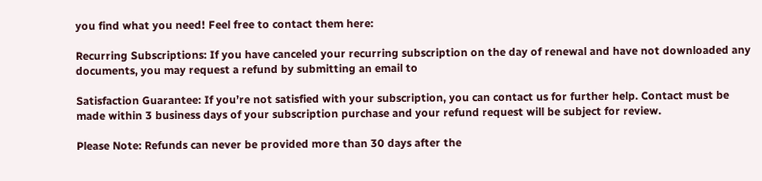you find what you need! Feel free to contact them here:

Recurring Subscriptions: If you have canceled your recurring subscription on the day of renewal and have not downloaded any documents, you may request a refund by submitting an email to

Satisfaction Guarantee: If you’re not satisfied with your subscription, you can contact us for further help. Contact must be made within 3 business days of your subscription purchase and your refund request will be subject for review.

Please Note: Refunds can never be provided more than 30 days after the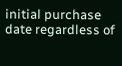initial purchase date regardless of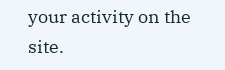your activity on the site.